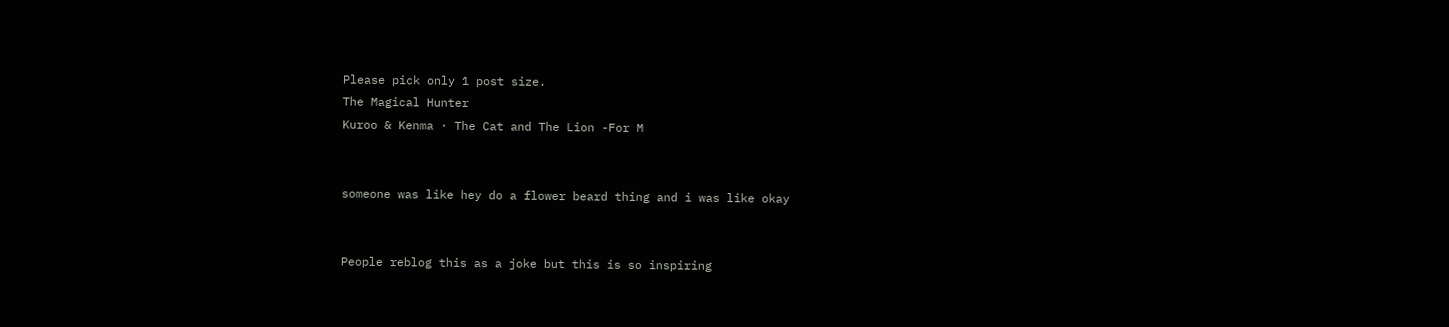Please pick only 1 post size.
The Magical Hunter
Kuroo & Kenma · The Cat and The Lion -For M


someone was like hey do a flower beard thing and i was like okay


People reblog this as a joke but this is so inspiring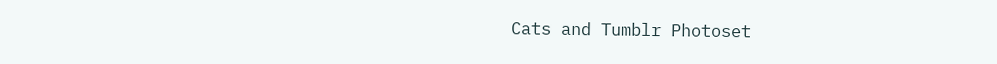Cats and Tumblr Photoset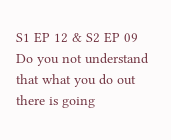S1 EP 12 & S2 EP 09
Do you not understand that what you do out there is going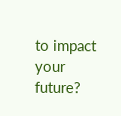to impact your future?